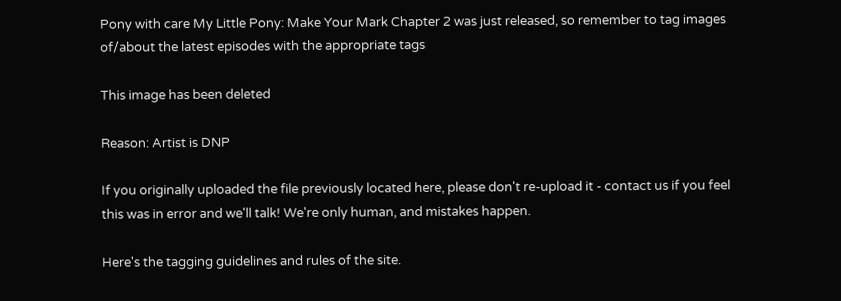Pony with care My Little Pony: Make Your Mark Chapter 2 was just released, so remember to tag images of/about the latest episodes with the appropriate tags

This image has been deleted

Reason: Artist is DNP

If you originally uploaded the file previously located here, please don't re-upload it - contact us if you feel this was in error and we'll talk! We're only human, and mistakes happen.

Here's the tagging guidelines and rules of the site.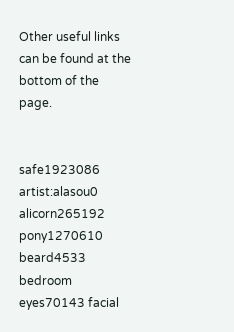Other useful links can be found at the bottom of the page.


safe1923086 artist:alasou0 alicorn265192 pony1270610 beard4533 bedroom eyes70143 facial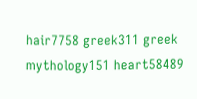hair7758 greek311 greek mythology151 heart58489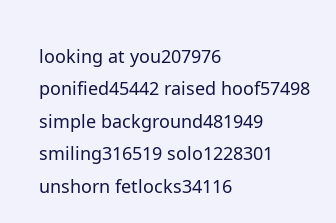looking at you207976 ponified45442 raised hoof57498 simple background481949 smiling316519 solo1228301 unshorn fetlocks34116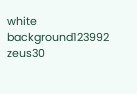white background123992 zeus30